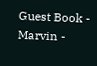Guest Book - Marvin -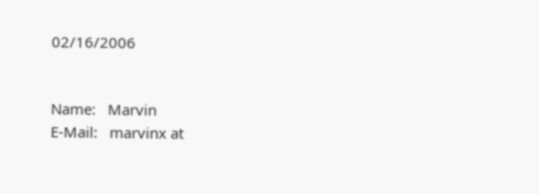02/16/2006


Name:   Marvin
E-Mail:   marvinx at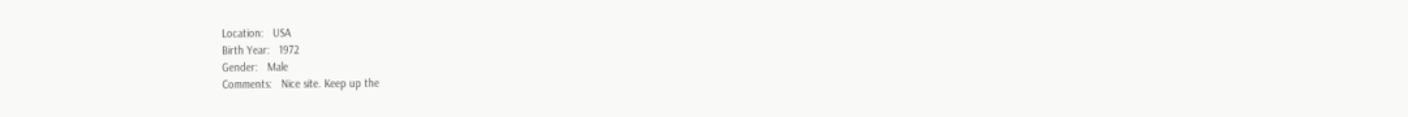Location:   USA
Birth Year:   1972
Gender:   Male
Comments:   Nice site. Keep up the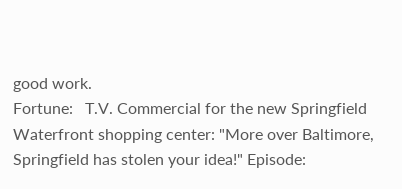good work.
Fortune:   T.V. Commercial for the new Springfield Waterfront shopping center: "More over Baltimore, Springfield has stolen your idea!" Episode: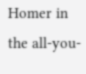Homer in the all-you-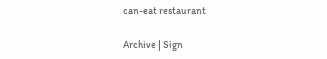can-eat restaurant

Archive | Sign